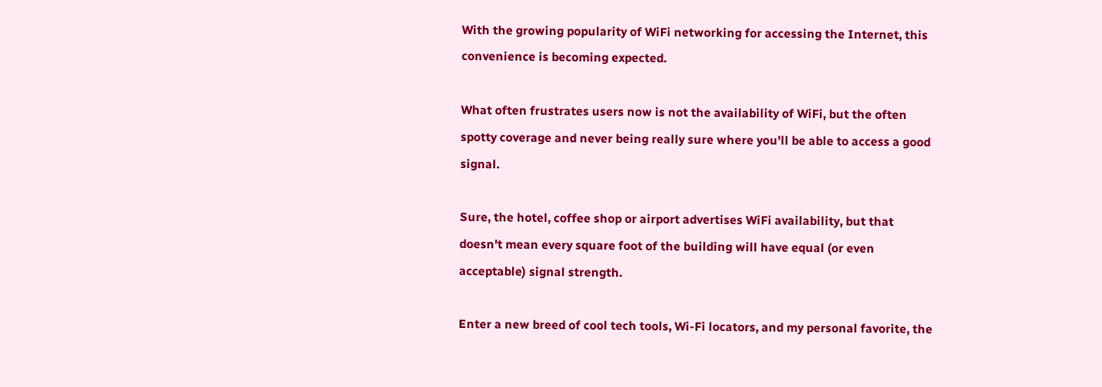With the growing popularity of WiFi networking for accessing the Internet, this convenience is becoming expected.

What often frustrates users now is not the availability of WiFi, but the often spotty coverage and never being really sure where you'll be able to access a good signal.

Sure, the hotel, coffee shop or airport advertises WiFi availability, but that doesn't mean every square foot of the building will have equal (or even acceptable) signal strength.

Enter a new breed of cool tech tools, Wi-Fi locators, and my personal favorite, the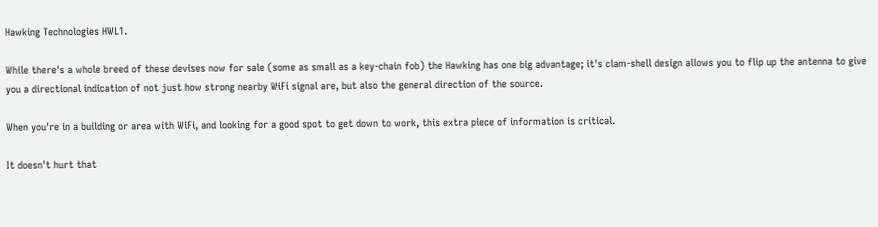Hawking Technologies HWL1.

While there's a whole breed of these devises now for sale (some as small as a key-chain fob) the Hawking has one big advantage; it's clam-shell design allows you to flip up the antenna to give you a directional indication of not just how strong nearby WiFi signal are, but also the general direction of the source.

When you're in a building or area with WiFi, and looking for a good spot to get down to work, this extra piece of information is critical.

It doesn't hurt that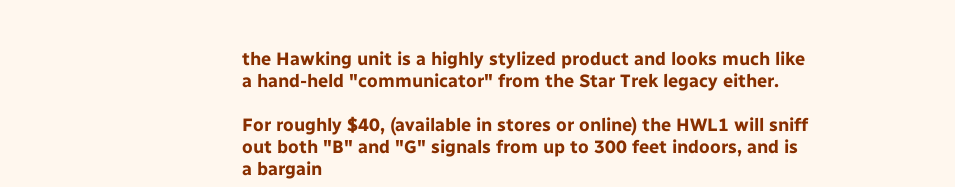the Hawking unit is a highly stylized product and looks much like a hand-held "communicator" from the Star Trek legacy either.

For roughly $40, (available in stores or online) the HWL1 will sniff out both "B" and "G" signals from up to 300 feet indoors, and is a bargain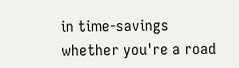in time-savings whether you're a road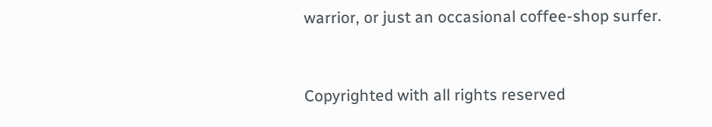warrior, or just an occasional coffee-shop surfer.


Copyrighted with all rights reserved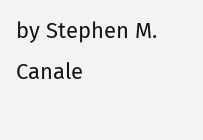by Stephen M. Canale